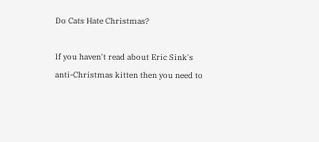Do Cats Hate Christmas?

If you haven't read about Eric Sink's anti-Christmas kitten then you need to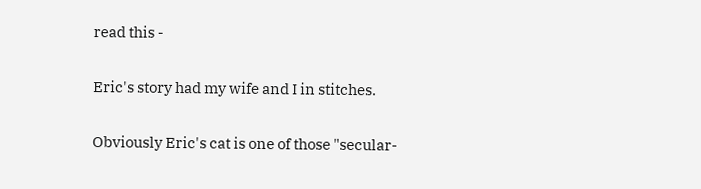read this -

Eric's story had my wife and I in stitches.

Obviously Eric's cat is one of those "secular-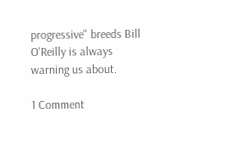progressive" breeds Bill O'Reilly is always warning us about.

1 Comment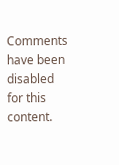Comments have been disabled for this content.